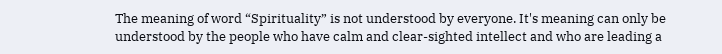The meaning of word “Spirituality” is not understood by everyone. It's meaning can only be understood by the people who have calm and clear-sighted intellect and who are leading a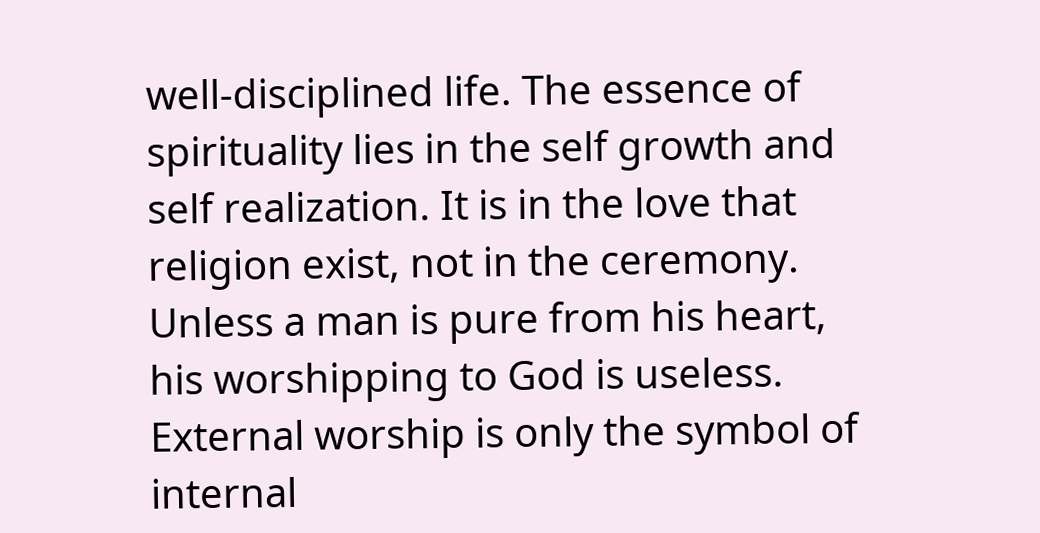well-disciplined life. The essence of spirituality lies in the self growth and self realization. It is in the love that religion exist, not in the ceremony. Unless a man is pure from his heart, his worshipping to God is useless. External worship is only the symbol of internal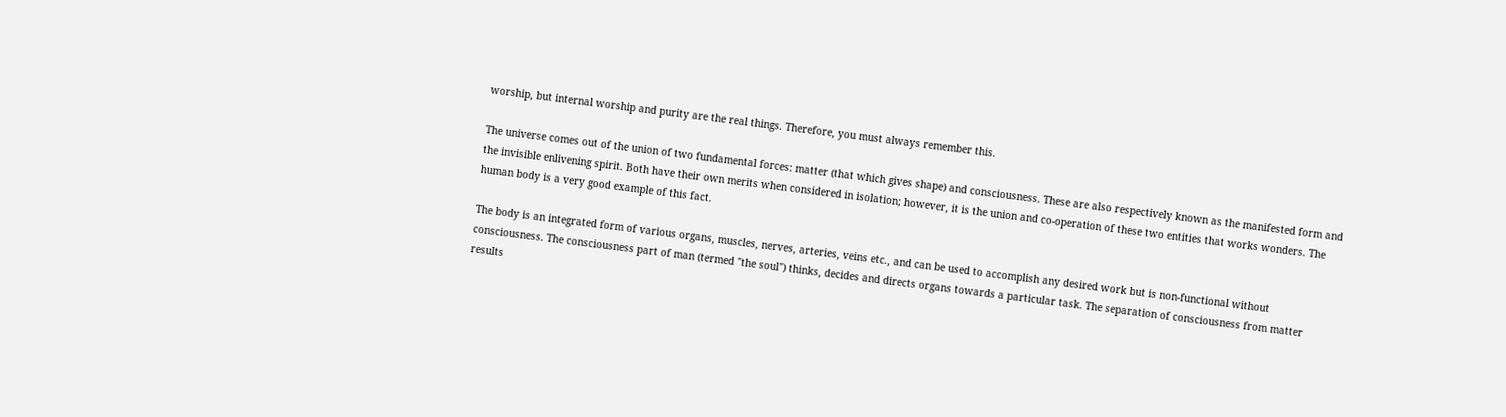worship, but internal worship and purity are the real things. Therefore, you must always remember this.

The universe comes out of the union of two fundamental forces: matter (that which gives shape) and consciousness. These are also respectively known as the manifested form and the invisible enlivening spirit. Both have their own merits when considered in isolation; however, it is the union and co-operation of these two entities that works wonders. The human body is a very good example of this fact.

The body is an integrated form of various organs, muscles, nerves, arteries, veins etc., and can be used to accomplish any desired work but is non-functional without consciousness. The consciousness part of man (termed "the soul") thinks, decides and directs organs towards a particular task. The separation of consciousness from matter results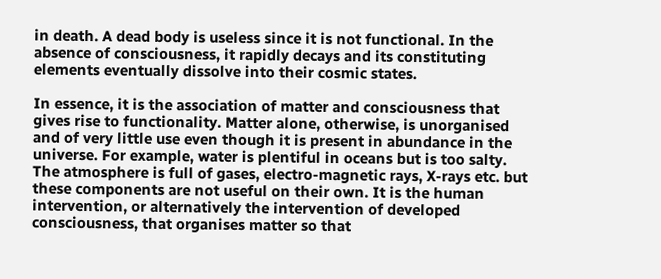in death. A dead body is useless since it is not functional. In the absence of consciousness, it rapidly decays and its constituting elements eventually dissolve into their cosmic states.

In essence, it is the association of matter and consciousness that gives rise to functionality. Matter alone, otherwise, is unorganised and of very little use even though it is present in abundance in the universe. For example, water is plentiful in oceans but is too salty. The atmosphere is full of gases, electro-magnetic rays, X-rays etc. but these components are not useful on their own. It is the human intervention, or alternatively the intervention of developed consciousness, that organises matter so that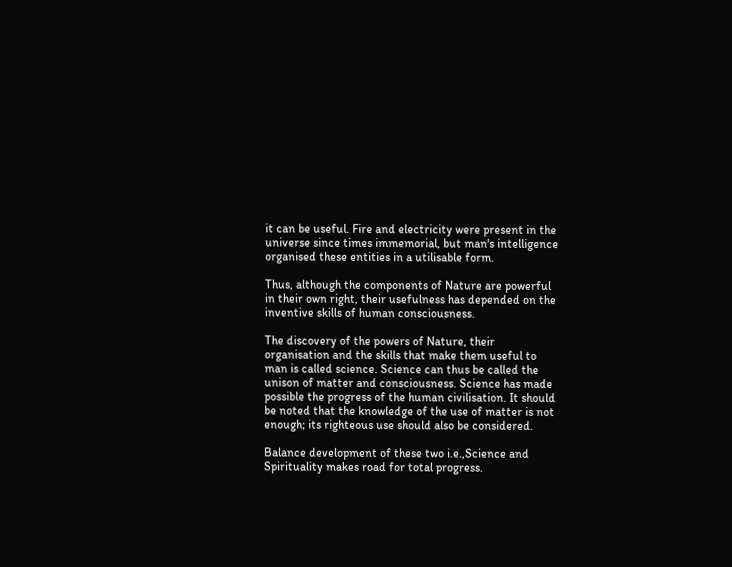it can be useful. Fire and electricity were present in the universe since times immemorial, but man's intelligence organised these entities in a utilisable form.

Thus, although the components of Nature are powerful in their own right, their usefulness has depended on the inventive skills of human consciousness.

The discovery of the powers of Nature, their organisation and the skills that make them useful to man is called science. Science can thus be called the unison of matter and consciousness. Science has made possible the progress of the human civilisation. It should be noted that the knowledge of the use of matter is not enough; its righteous use should also be considered.

Balance development of these two i.e.,Science and Spirituality makes road for total progress.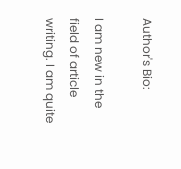Author's Bio:

I am new in the field of article writing. I am quite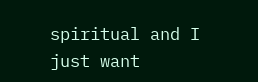spiritual and I just want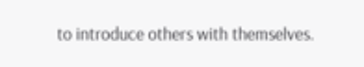to introduce others with themselves.